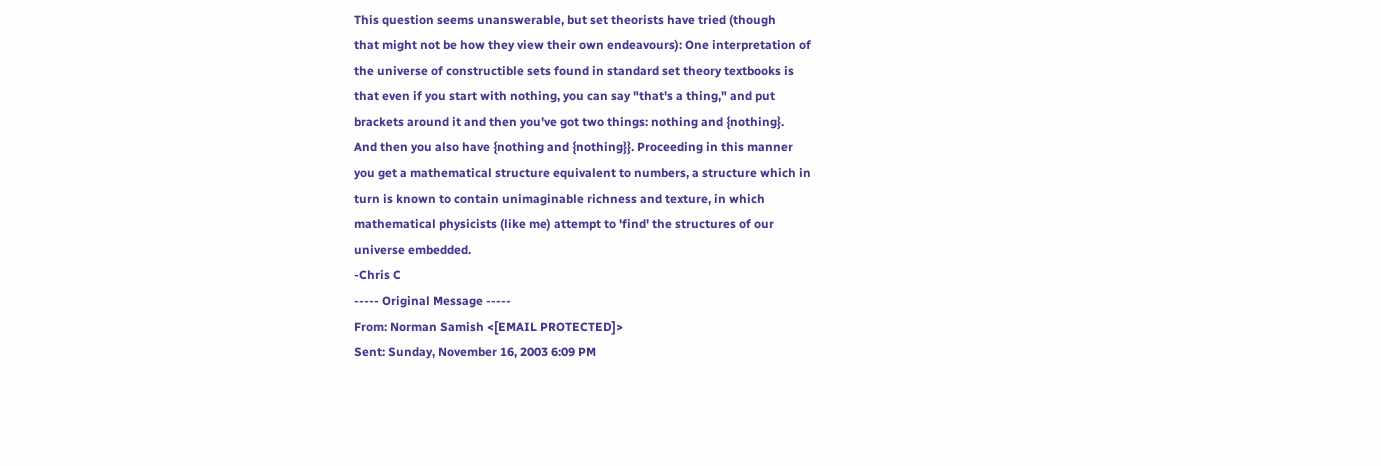This question seems unanswerable, but set theorists have tried (though
that might not be how they view their own endeavours): One interpretation of
the universe of constructible sets found in standard set theory textbooks is
that even if you start with nothing, you can say "that's a thing," and put
brackets around it and then you've got two things: nothing and {nothing}.
And then you also have {nothing and {nothing}}. Proceeding in this manner
you get a mathematical structure equivalent to numbers, a structure which in
turn is known to contain unimaginable richness and texture, in which
mathematical physicists (like me) attempt to 'find' the structures of our
universe embedded.
-Chris C
----- Original Message -----
From: Norman Samish <[EMAIL PROTECTED]>
Sent: Sunday, November 16, 2003 6:09 PM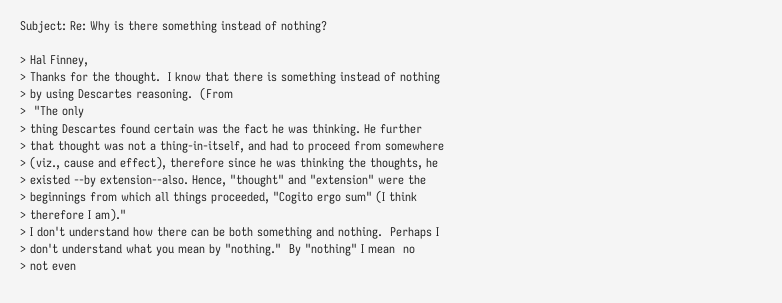Subject: Re: Why is there something instead of nothing?

> Hal Finney,
> Thanks for the thought.  I know that there is something instead of nothing
> by using Descartes reasoning.  (From
>  "The only
> thing Descartes found certain was the fact he was thinking. He further
> that thought was not a thing-in-itself, and had to proceed from somewhere
> (viz., cause and effect), therefore since he was thinking the thoughts, he
> existed --by extension--also. Hence, "thought" and "extension" were the
> beginnings from which all things proceeded, "Cogito ergo sum" (I think
> therefore I am)."
> I don't understand how there can be both something and nothing.  Perhaps I
> don't understand what you mean by "nothing."  By "nothing" I mean  no
> not even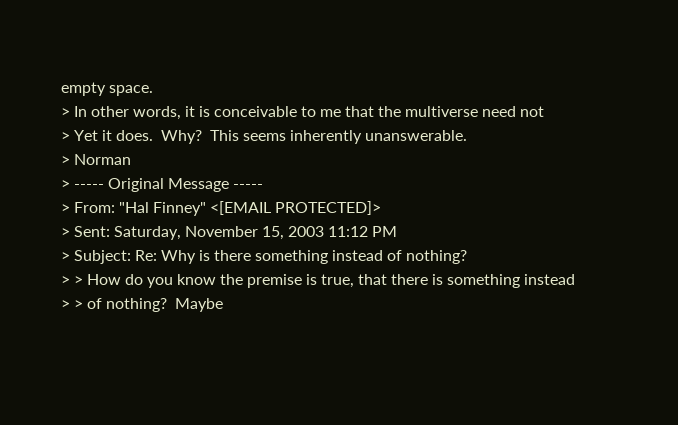empty space.
> In other words, it is conceivable to me that the multiverse need not
> Yet it does.  Why?  This seems inherently unanswerable.
> Norman
> ----- Original Message -----
> From: "Hal Finney" <[EMAIL PROTECTED]>
> Sent: Saturday, November 15, 2003 11:12 PM
> Subject: Re: Why is there something instead of nothing?
> > How do you know the premise is true, that there is something instead
> > of nothing?  Maybe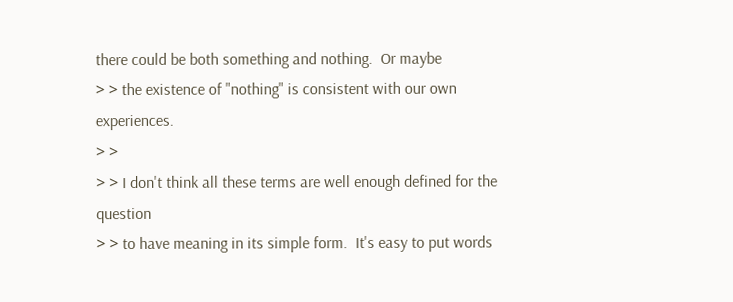there could be both something and nothing.  Or maybe
> > the existence of "nothing" is consistent with our own experiences.
> >
> > I don't think all these terms are well enough defined for the question
> > to have meaning in its simple form.  It's easy to put words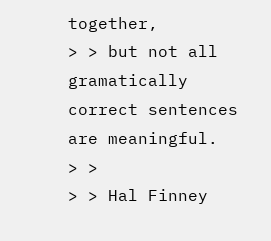together,
> > but not all gramatically correct sentences are meaningful.
> >
> > Hal Finney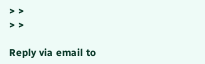> >
> >

Reply via email to